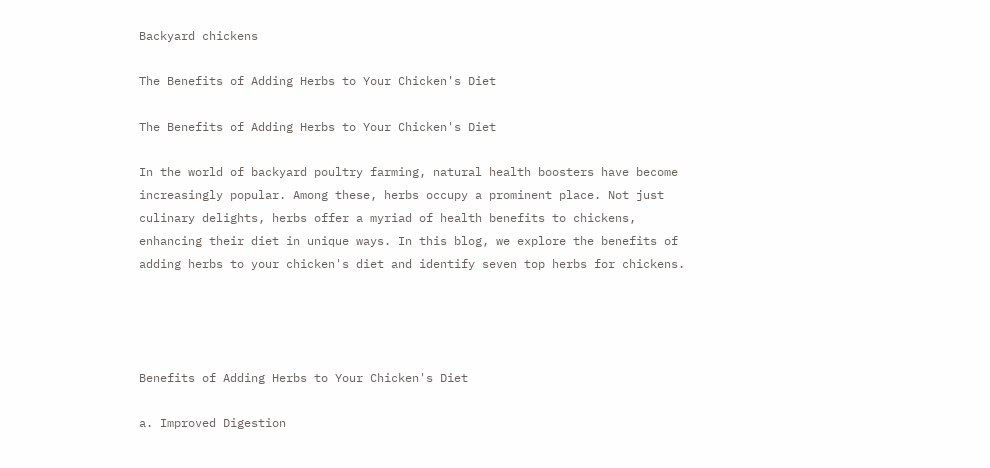Backyard chickens

The Benefits of Adding Herbs to Your Chicken's Diet

The Benefits of Adding Herbs to Your Chicken's Diet

In the world of backyard poultry farming, natural health boosters have become increasingly popular. Among these, herbs occupy a prominent place. Not just culinary delights, herbs offer a myriad of health benefits to chickens, enhancing their diet in unique ways. In this blog, we explore the benefits of adding herbs to your chicken's diet and identify seven top herbs for chickens.




Benefits of Adding Herbs to Your Chicken's Diet

a. Improved Digestion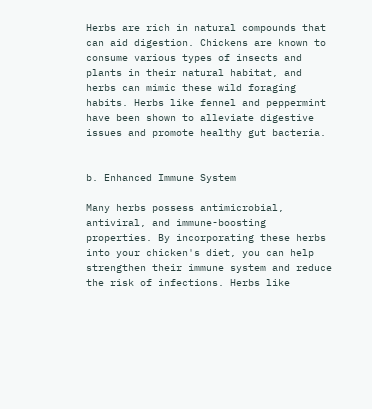Herbs are rich in natural compounds that can aid digestion. Chickens are known to consume various types of insects and plants in their natural habitat, and herbs can mimic these wild foraging habits. Herbs like fennel and peppermint have been shown to alleviate digestive issues and promote healthy gut bacteria.


b. Enhanced Immune System

Many herbs possess antimicrobial, antiviral, and immune-boosting properties. By incorporating these herbs into your chicken's diet, you can help strengthen their immune system and reduce the risk of infections. Herbs like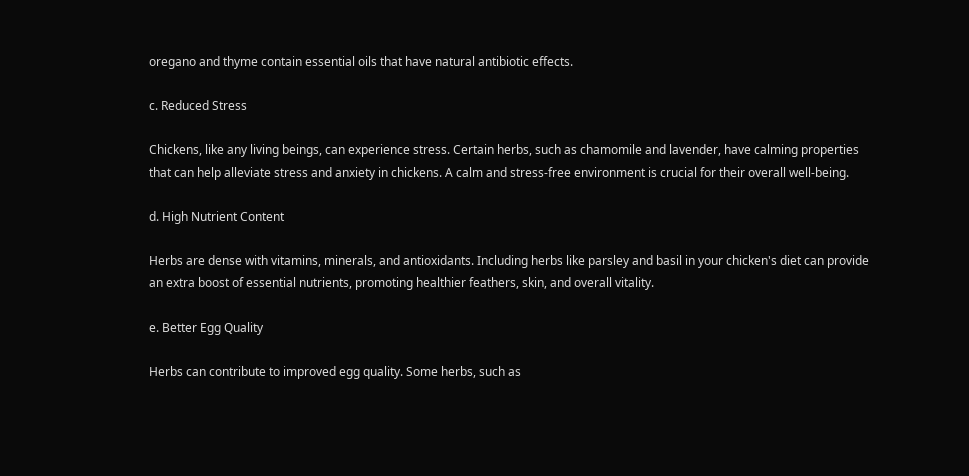oregano and thyme contain essential oils that have natural antibiotic effects.

c. Reduced Stress

Chickens, like any living beings, can experience stress. Certain herbs, such as chamomile and lavender, have calming properties that can help alleviate stress and anxiety in chickens. A calm and stress-free environment is crucial for their overall well-being.

d. High Nutrient Content

Herbs are dense with vitamins, minerals, and antioxidants. Including herbs like parsley and basil in your chicken's diet can provide an extra boost of essential nutrients, promoting healthier feathers, skin, and overall vitality.

e. Better Egg Quality

Herbs can contribute to improved egg quality. Some herbs, such as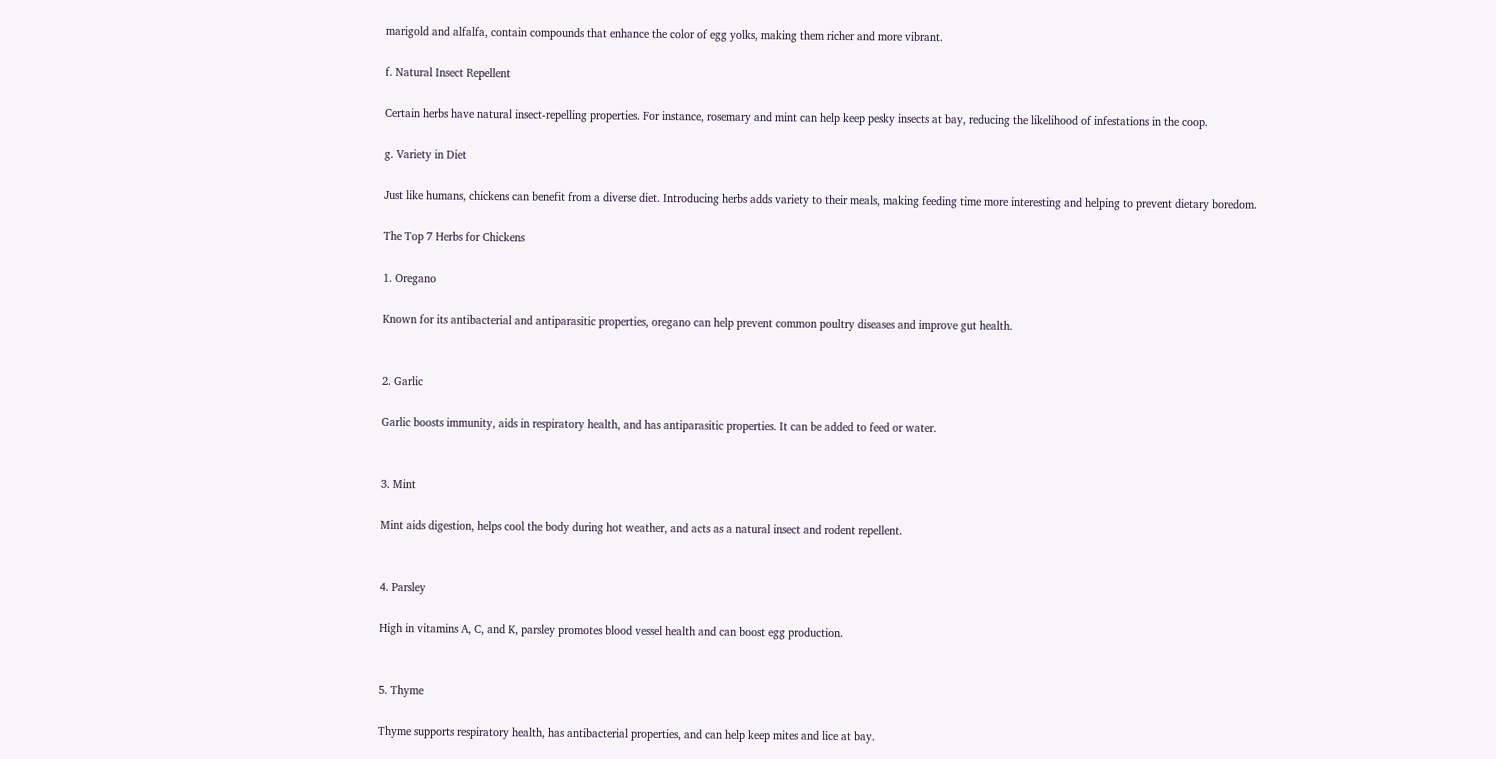marigold and alfalfa, contain compounds that enhance the color of egg yolks, making them richer and more vibrant.

f. Natural Insect Repellent

Certain herbs have natural insect-repelling properties. For instance, rosemary and mint can help keep pesky insects at bay, reducing the likelihood of infestations in the coop.

g. Variety in Diet

Just like humans, chickens can benefit from a diverse diet. Introducing herbs adds variety to their meals, making feeding time more interesting and helping to prevent dietary boredom.

The Top 7 Herbs for Chickens

1. Oregano

Known for its antibacterial and antiparasitic properties, oregano can help prevent common poultry diseases and improve gut health.


2. Garlic

Garlic boosts immunity, aids in respiratory health, and has antiparasitic properties. It can be added to feed or water.


3. Mint

Mint aids digestion, helps cool the body during hot weather, and acts as a natural insect and rodent repellent.


4. Parsley

High in vitamins A, C, and K, parsley promotes blood vessel health and can boost egg production.


5. Thyme

Thyme supports respiratory health, has antibacterial properties, and can help keep mites and lice at bay.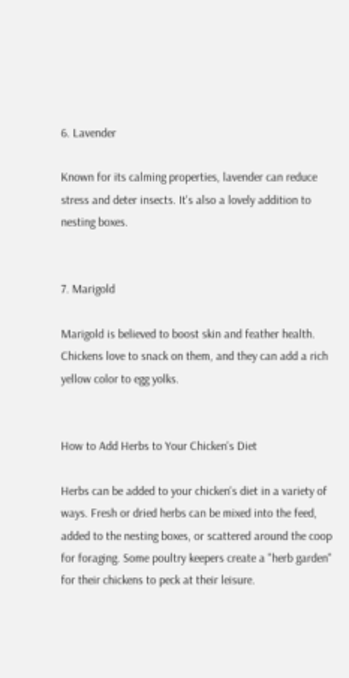6. Lavender

Known for its calming properties, lavender can reduce stress and deter insects. It's also a lovely addition to nesting boxes.


7. Marigold

Marigold is believed to boost skin and feather health. Chickens love to snack on them, and they can add a rich yellow color to egg yolks.


How to Add Herbs to Your Chicken's Diet

Herbs can be added to your chicken's diet in a variety of ways. Fresh or dried herbs can be mixed into the feed, added to the nesting boxes, or scattered around the coop for foraging. Some poultry keepers create a "herb garden" for their chickens to peck at their leisure.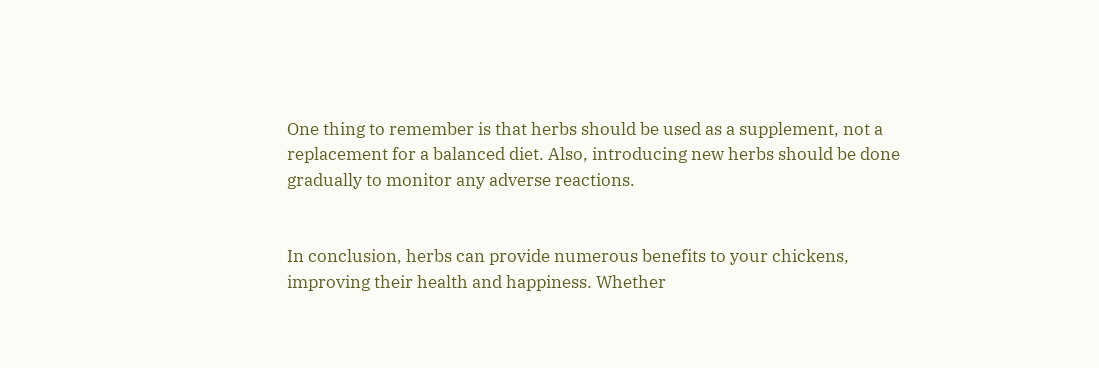One thing to remember is that herbs should be used as a supplement, not a replacement for a balanced diet. Also, introducing new herbs should be done gradually to monitor any adverse reactions.


In conclusion, herbs can provide numerous benefits to your chickens, improving their health and happiness. Whether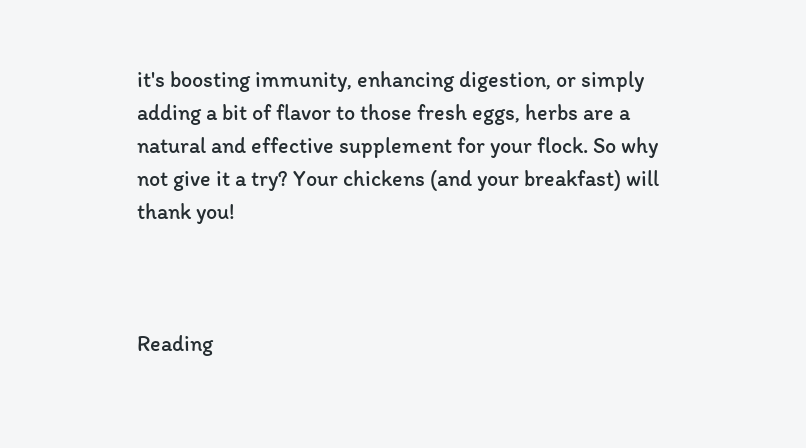it's boosting immunity, enhancing digestion, or simply adding a bit of flavor to those fresh eggs, herbs are a natural and effective supplement for your flock. So why not give it a try? Your chickens (and your breakfast) will thank you!



Reading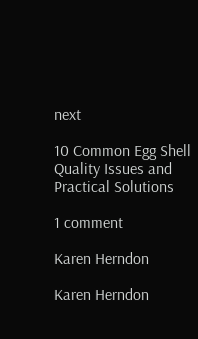next

10 Common Egg Shell Quality Issues and Practical Solutions

1 comment

Karen Herndon

Karen Herndon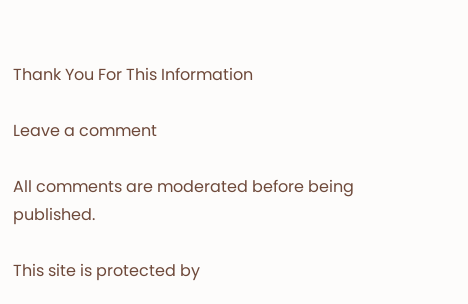Thank You For This Information

Leave a comment

All comments are moderated before being published.

This site is protected by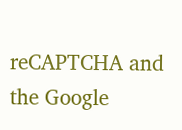reCAPTCHA and the Google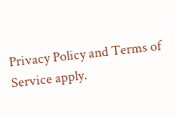Privacy Policy and Terms of Service apply.